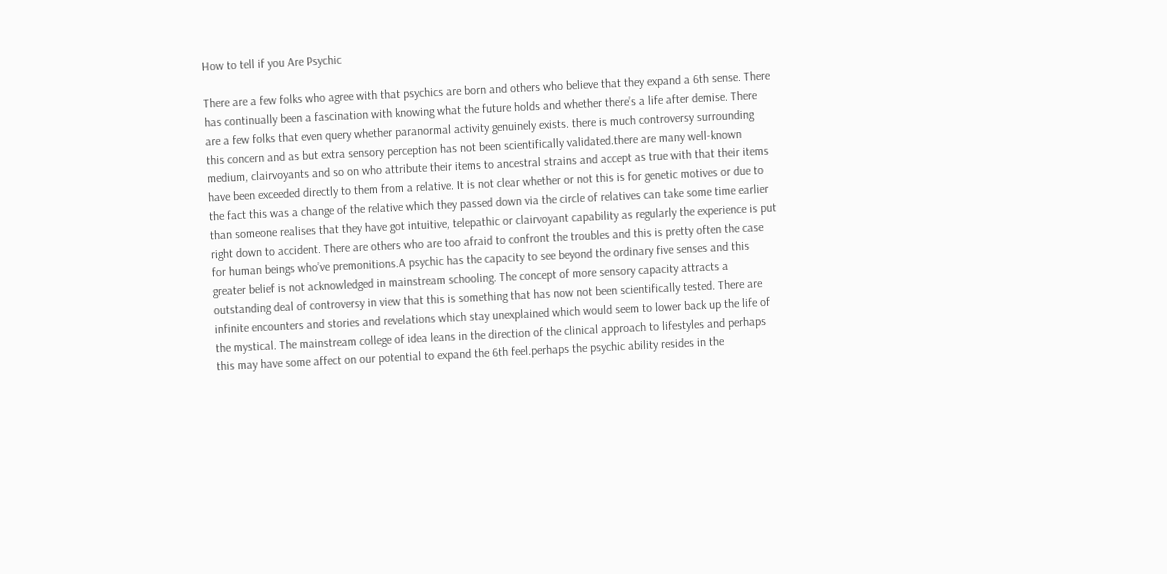How to tell if you Are Psychic

There are a few folks who agree with that psychics are born and others who believe that they expand a 6th sense. There has continually been a fascination with knowing what the future holds and whether there’s a life after demise. There are a few folks that even query whether paranormal activity genuinely exists. there is much controversy surrounding this concern and as but extra sensory perception has not been scientifically validated.there are many well-known medium, clairvoyants and so on who attribute their items to ancestral strains and accept as true with that their items have been exceeded directly to them from a relative. It is not clear whether or not this is for genetic motives or due to the fact this was a change of the relative which they passed down via the circle of relatives can take some time earlier than someone realises that they have got intuitive, telepathic or clairvoyant capability as regularly the experience is put right down to accident. There are others who are too afraid to confront the troubles and this is pretty often the case for human beings who’ve premonitions.A psychic has the capacity to see beyond the ordinary five senses and this greater belief is not acknowledged in mainstream schooling. The concept of more sensory capacity attracts a outstanding deal of controversy in view that this is something that has now not been scientifically tested. There are infinite encounters and stories and revelations which stay unexplained which would seem to lower back up the life of the mystical. The mainstream college of idea leans in the direction of the clinical approach to lifestyles and perhaps this may have some affect on our potential to expand the 6th feel.perhaps the psychic ability resides in the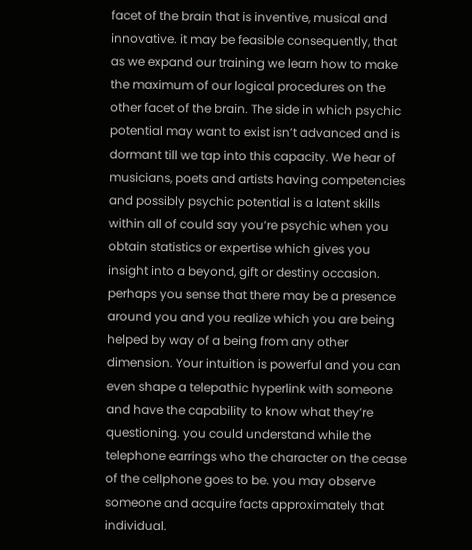facet of the brain that is inventive, musical and innovative. it may be feasible consequently, that as we expand our training we learn how to make the maximum of our logical procedures on the other facet of the brain. The side in which psychic potential may want to exist isn’t advanced and is dormant till we tap into this capacity. We hear of musicians, poets and artists having competencies and possibly psychic potential is a latent skills within all of could say you’re psychic when you obtain statistics or expertise which gives you insight into a beyond, gift or destiny occasion. perhaps you sense that there may be a presence around you and you realize which you are being helped by way of a being from any other dimension. Your intuition is powerful and you can even shape a telepathic hyperlink with someone and have the capability to know what they’re questioning. you could understand while the telephone earrings who the character on the cease of the cellphone goes to be. you may observe someone and acquire facts approximately that individual.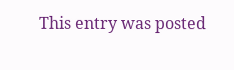This entry was posted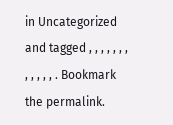in Uncategorized and tagged , , , , , , , , , , , , . Bookmark the permalink.